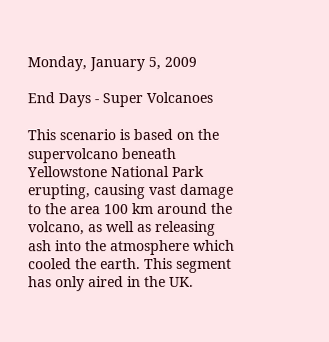Monday, January 5, 2009

End Days - Super Volcanoes

This scenario is based on the supervolcano beneath Yellowstone National Park erupting, causing vast damage to the area 100 km around the volcano, as well as releasing ash into the atmosphere which cooled the earth. This segment has only aired in the UK.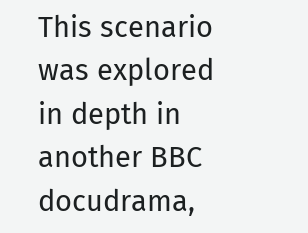This scenario was explored in depth in another BBC docudrama,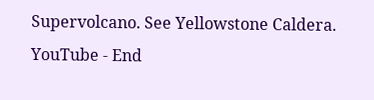Supervolcano. See Yellowstone Caldera. YouTube - End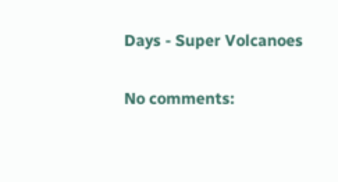Days - Super Volcanoes

No comments: